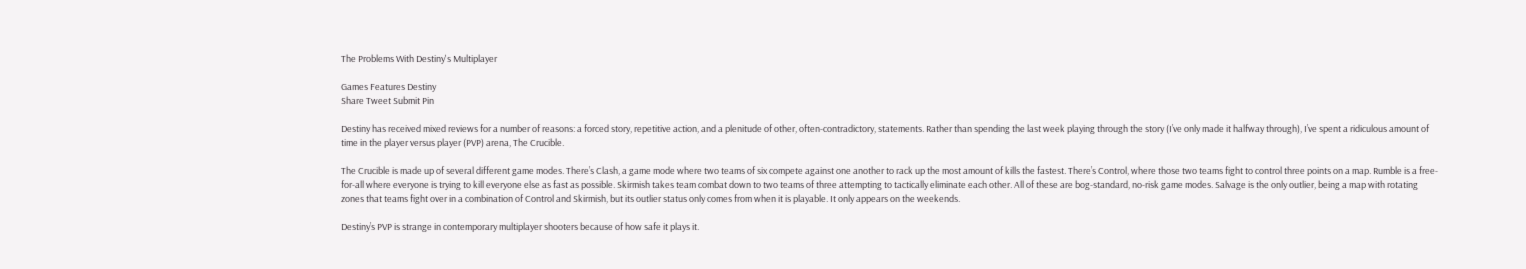The Problems With Destiny's Multiplayer

Games Features Destiny
Share Tweet Submit Pin

Destiny has received mixed reviews for a number of reasons: a forced story, repetitive action, and a plenitude of other, often-contradictory, statements. Rather than spending the last week playing through the story (I’ve only made it halfway through), I’ve spent a ridiculous amount of time in the player versus player (PVP) arena, The Crucible.

The Crucible is made up of several different game modes. There’s Clash, a game mode where two teams of six compete against one another to rack up the most amount of kills the fastest. There’s Control, where those two teams fight to control three points on a map. Rumble is a free-for-all where everyone is trying to kill everyone else as fast as possible. Skirmish takes team combat down to two teams of three attempting to tactically eliminate each other. All of these are bog-standard, no-risk game modes. Salvage is the only outlier, being a map with rotating zones that teams fight over in a combination of Control and Skirmish, but its outlier status only comes from when it is playable. It only appears on the weekends.

Destiny’s PVP is strange in contemporary multiplayer shooters because of how safe it plays it.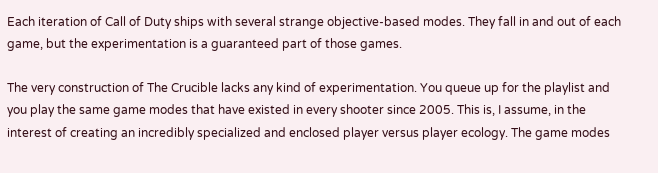Each iteration of Call of Duty ships with several strange objective-based modes. They fall in and out of each game, but the experimentation is a guaranteed part of those games.

The very construction of The Crucible lacks any kind of experimentation. You queue up for the playlist and you play the same game modes that have existed in every shooter since 2005. This is, I assume, in the interest of creating an incredibly specialized and enclosed player versus player ecology. The game modes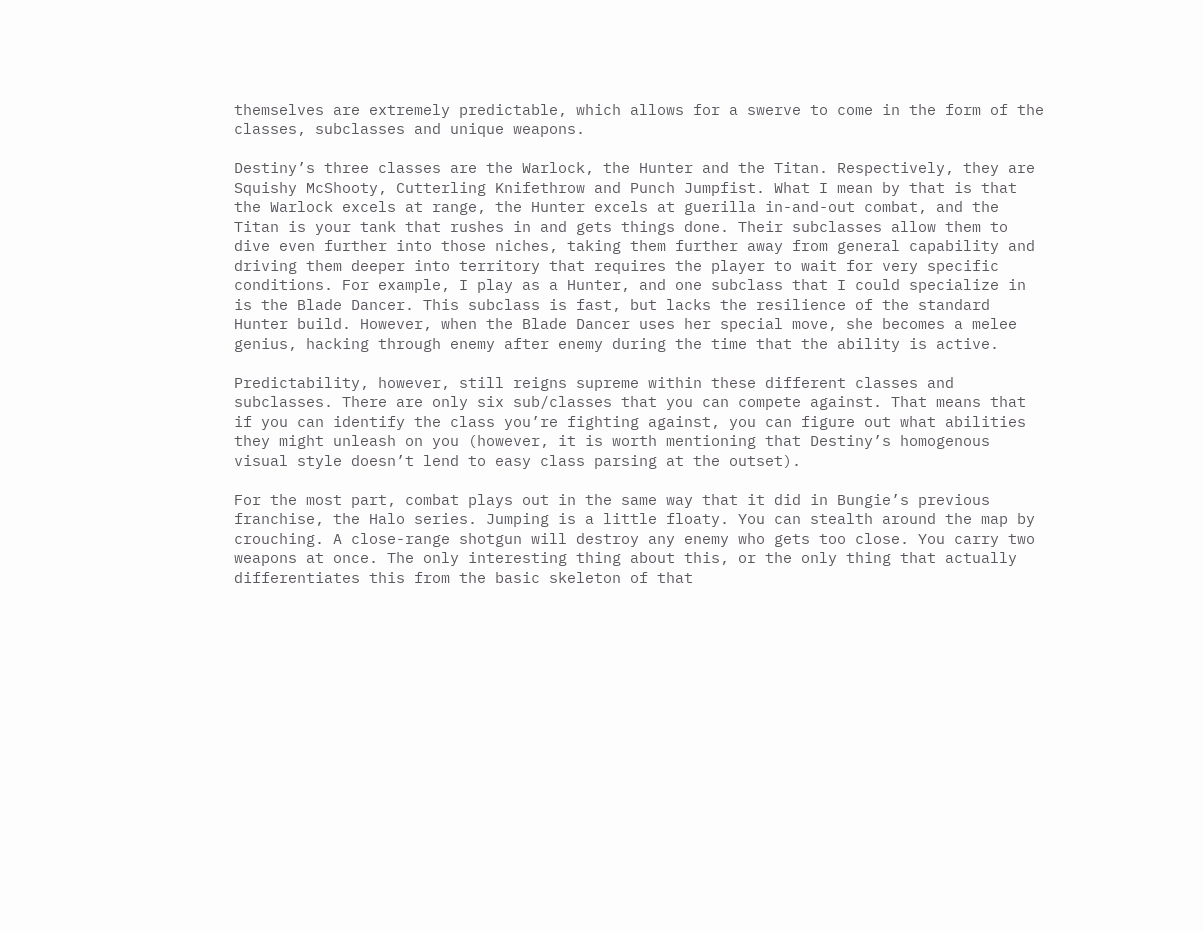themselves are extremely predictable, which allows for a swerve to come in the form of the classes, subclasses and unique weapons.

Destiny’s three classes are the Warlock, the Hunter and the Titan. Respectively, they are Squishy McShooty, Cutterling Knifethrow and Punch Jumpfist. What I mean by that is that the Warlock excels at range, the Hunter excels at guerilla in-and-out combat, and the Titan is your tank that rushes in and gets things done. Their subclasses allow them to dive even further into those niches, taking them further away from general capability and driving them deeper into territory that requires the player to wait for very specific conditions. For example, I play as a Hunter, and one subclass that I could specialize in is the Blade Dancer. This subclass is fast, but lacks the resilience of the standard Hunter build. However, when the Blade Dancer uses her special move, she becomes a melee genius, hacking through enemy after enemy during the time that the ability is active.

Predictability, however, still reigns supreme within these different classes and subclasses. There are only six sub/classes that you can compete against. That means that if you can identify the class you’re fighting against, you can figure out what abilities they might unleash on you (however, it is worth mentioning that Destiny’s homogenous visual style doesn’t lend to easy class parsing at the outset).

For the most part, combat plays out in the same way that it did in Bungie’s previous franchise, the Halo series. Jumping is a little floaty. You can stealth around the map by crouching. A close-range shotgun will destroy any enemy who gets too close. You carry two weapons at once. The only interesting thing about this, or the only thing that actually differentiates this from the basic skeleton of that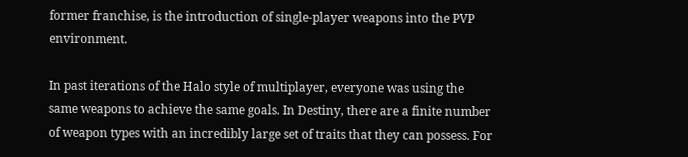former franchise, is the introduction of single-player weapons into the PVP environment.

In past iterations of the Halo style of multiplayer, everyone was using the same weapons to achieve the same goals. In Destiny, there are a finite number of weapon types with an incredibly large set of traits that they can possess. For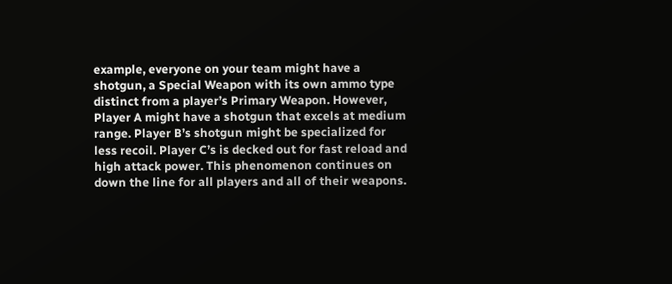example, everyone on your team might have a shotgun, a Special Weapon with its own ammo type distinct from a player’s Primary Weapon. However, Player A might have a shotgun that excels at medium range. Player B’s shotgun might be specialized for less recoil. Player C’s is decked out for fast reload and high attack power. This phenomenon continues on down the line for all players and all of their weapons.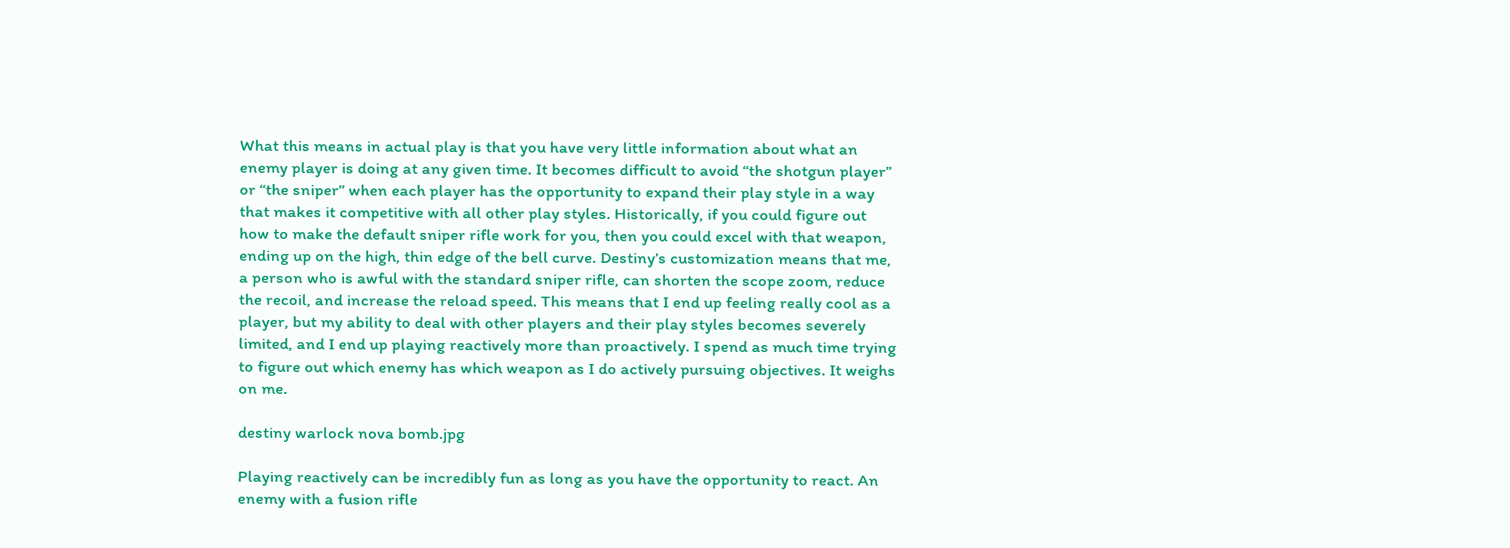What this means in actual play is that you have very little information about what an enemy player is doing at any given time. It becomes difficult to avoid “the shotgun player” or “the sniper” when each player has the opportunity to expand their play style in a way that makes it competitive with all other play styles. Historically, if you could figure out how to make the default sniper rifle work for you, then you could excel with that weapon, ending up on the high, thin edge of the bell curve. Destiny’s customization means that me, a person who is awful with the standard sniper rifle, can shorten the scope zoom, reduce the recoil, and increase the reload speed. This means that I end up feeling really cool as a player, but my ability to deal with other players and their play styles becomes severely limited, and I end up playing reactively more than proactively. I spend as much time trying to figure out which enemy has which weapon as I do actively pursuing objectives. It weighs on me.

destiny warlock nova bomb.jpg

Playing reactively can be incredibly fun as long as you have the opportunity to react. An enemy with a fusion rifle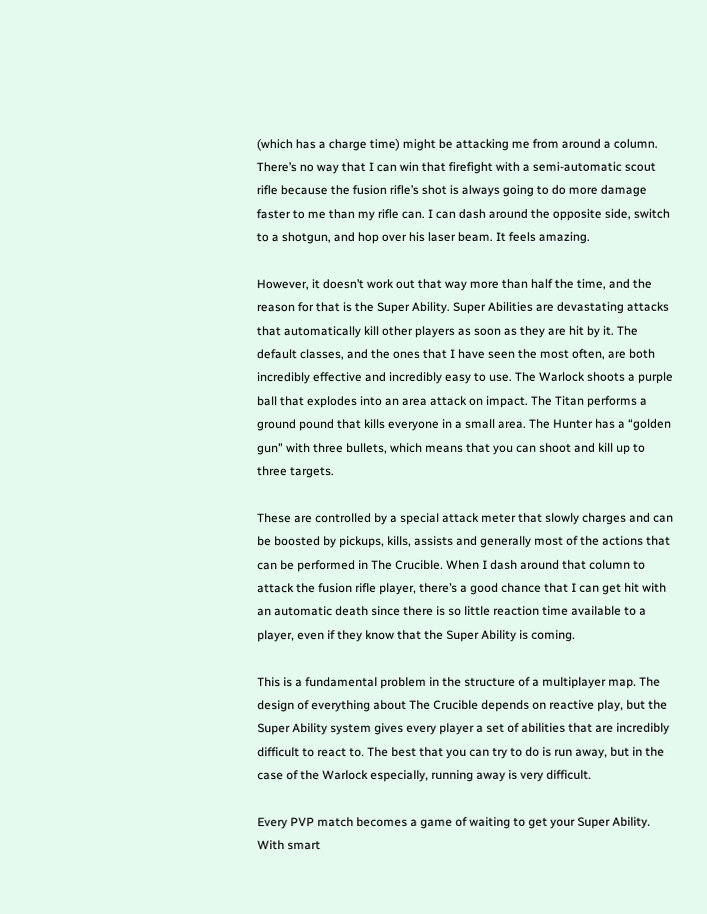(which has a charge time) might be attacking me from around a column. There’s no way that I can win that firefight with a semi-automatic scout rifle because the fusion rifle’s shot is always going to do more damage faster to me than my rifle can. I can dash around the opposite side, switch to a shotgun, and hop over his laser beam. It feels amazing.

However, it doesn’t work out that way more than half the time, and the reason for that is the Super Ability. Super Abilities are devastating attacks that automatically kill other players as soon as they are hit by it. The default classes, and the ones that I have seen the most often, are both incredibly effective and incredibly easy to use. The Warlock shoots a purple ball that explodes into an area attack on impact. The Titan performs a ground pound that kills everyone in a small area. The Hunter has a “golden gun” with three bullets, which means that you can shoot and kill up to three targets.

These are controlled by a special attack meter that slowly charges and can be boosted by pickups, kills, assists and generally most of the actions that can be performed in The Crucible. When I dash around that column to attack the fusion rifle player, there’s a good chance that I can get hit with an automatic death since there is so little reaction time available to a player, even if they know that the Super Ability is coming.

This is a fundamental problem in the structure of a multiplayer map. The design of everything about The Crucible depends on reactive play, but the Super Ability system gives every player a set of abilities that are incredibly difficult to react to. The best that you can try to do is run away, but in the case of the Warlock especially, running away is very difficult.

Every PVP match becomes a game of waiting to get your Super Ability. With smart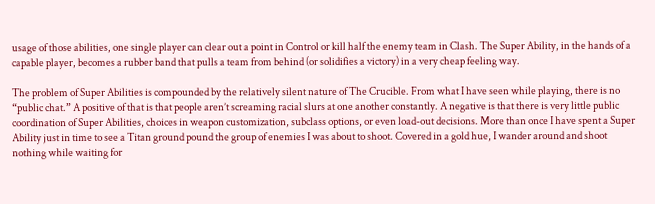usage of those abilities, one single player can clear out a point in Control or kill half the enemy team in Clash. The Super Ability, in the hands of a capable player, becomes a rubber band that pulls a team from behind (or solidifies a victory) in a very cheap feeling way.

The problem of Super Abilities is compounded by the relatively silent nature of The Crucible. From what I have seen while playing, there is no “public chat.” A positive of that is that people aren’t screaming racial slurs at one another constantly. A negative is that there is very little public coordination of Super Abilities, choices in weapon customization, subclass options, or even load-out decisions. More than once I have spent a Super Ability just in time to see a Titan ground pound the group of enemies I was about to shoot. Covered in a gold hue, I wander around and shoot nothing while waiting for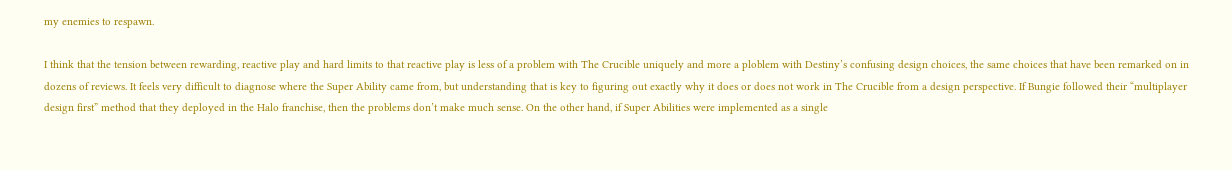my enemies to respawn.

I think that the tension between rewarding, reactive play and hard limits to that reactive play is less of a problem with The Crucible uniquely and more a ploblem with Destiny’s confusing design choices, the same choices that have been remarked on in dozens of reviews. It feels very difficult to diagnose where the Super Ability came from, but understanding that is key to figuring out exactly why it does or does not work in The Crucible from a design perspective. If Bungie followed their “multiplayer design first” method that they deployed in the Halo franchise, then the problems don’t make much sense. On the other hand, if Super Abilities were implemented as a single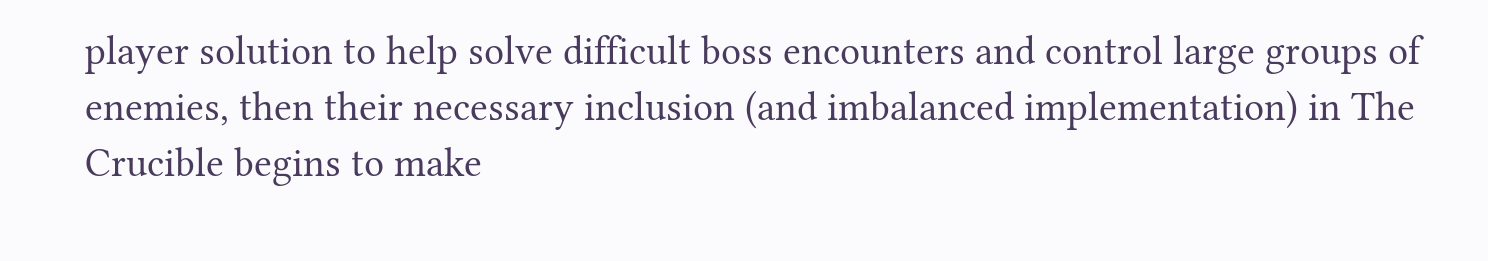player solution to help solve difficult boss encounters and control large groups of enemies, then their necessary inclusion (and imbalanced implementation) in The Crucible begins to make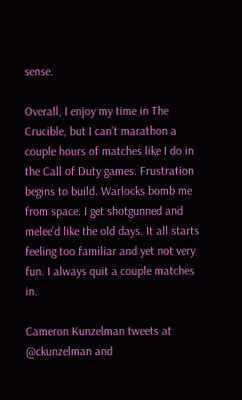sense.

Overall, I enjoy my time in The Crucible, but I can’t marathon a couple hours of matches like I do in the Call of Duty games. Frustration begins to build. Warlocks bomb me from space. I get shotgunned and melee’d like the old days. It all starts feeling too familiar and yet not very fun. I always quit a couple matches in.

Cameron Kunzelman tweets at @ckunzelman and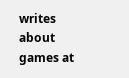writes about games at